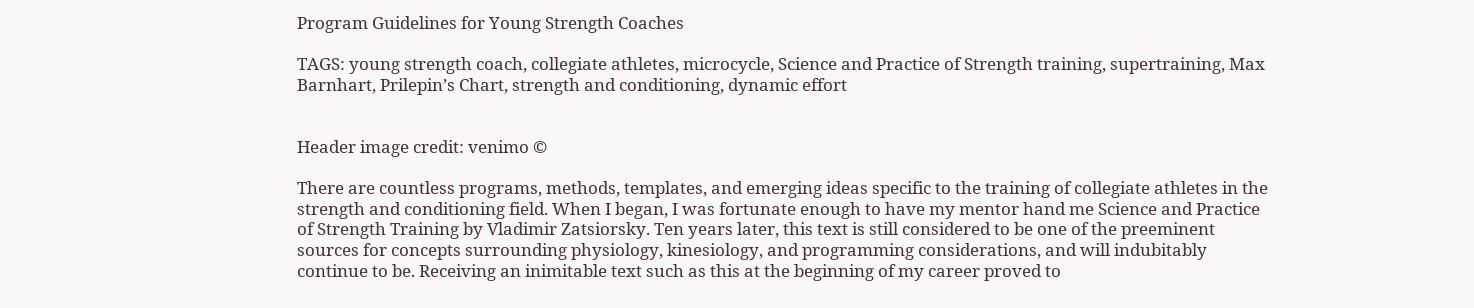Program Guidelines for Young Strength Coaches

TAGS: young strength coach, collegiate athletes, microcycle, Science and Practice of Strength training, supertraining, Max Barnhart, Prilepin’s Chart, strength and conditioning, dynamic effort


Header image credit: venimo ©

There are countless programs, methods, templates, and emerging ideas specific to the training of collegiate athletes in the strength and conditioning field. When I began, I was fortunate enough to have my mentor hand me Science and Practice of Strength Training by Vladimir Zatsiorsky. Ten years later, this text is still considered to be one of the preeminent sources for concepts surrounding physiology, kinesiology, and programming considerations, and will indubitably continue to be. Receiving an inimitable text such as this at the beginning of my career proved to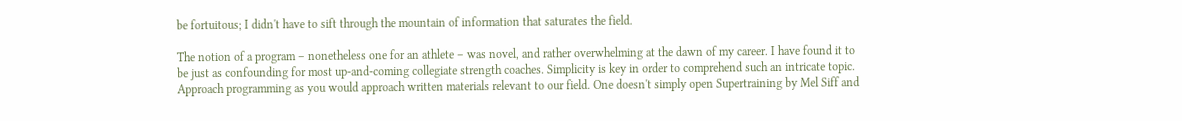be fortuitous; I didn't have to sift through the mountain of information that saturates the field.

The notion of a program – nonetheless one for an athlete – was novel, and rather overwhelming at the dawn of my career. I have found it to be just as confounding for most up-and-coming collegiate strength coaches. Simplicity is key in order to comprehend such an intricate topic. Approach programming as you would approach written materials relevant to our field. One doesn't simply open Supertraining by Mel Siff and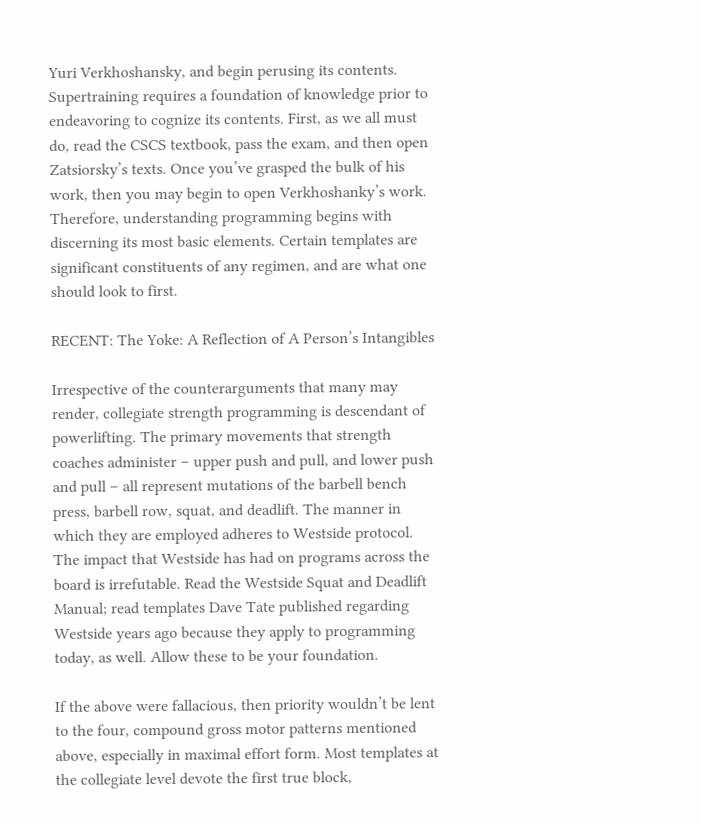Yuri Verkhoshansky, and begin perusing its contents. Supertraining requires a foundation of knowledge prior to endeavoring to cognize its contents. First, as we all must do, read the CSCS textbook, pass the exam, and then open Zatsiorsky’s texts. Once you’ve grasped the bulk of his work, then you may begin to open Verkhoshanky’s work. Therefore, understanding programming begins with discerning its most basic elements. Certain templates are significant constituents of any regimen, and are what one should look to first.

RECENT: The Yoke: A Reflection of A Person’s Intangibles

Irrespective of the counterarguments that many may render, collegiate strength programming is descendant of powerlifting. The primary movements that strength coaches administer – upper push and pull, and lower push and pull – all represent mutations of the barbell bench press, barbell row, squat, and deadlift. The manner in which they are employed adheres to Westside protocol. The impact that Westside has had on programs across the board is irrefutable. Read the Westside Squat and Deadlift Manual; read templates Dave Tate published regarding Westside years ago because they apply to programming today, as well. Allow these to be your foundation.

If the above were fallacious, then priority wouldn’t be lent to the four, compound gross motor patterns mentioned above, especially in maximal effort form. Most templates at the collegiate level devote the first true block,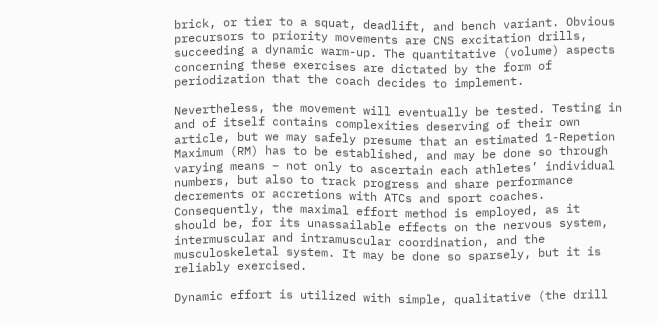brick, or tier to a squat, deadlift, and bench variant. Obvious precursors to priority movements are CNS excitation drills, succeeding a dynamic warm-up. The quantitative (volume) aspects concerning these exercises are dictated by the form of periodization that the coach decides to implement.

Nevertheless, the movement will eventually be tested. Testing in and of itself contains complexities deserving of their own article, but we may safely presume that an estimated 1-Repetion Maximum (RM) has to be established, and may be done so through varying means – not only to ascertain each athletes’ individual numbers, but also to track progress and share performance decrements or accretions with ATCs and sport coaches. Consequently, the maximal effort method is employed, as it should be, for its unassailable effects on the nervous system, intermuscular and intramuscular coordination, and the musculoskeletal system. It may be done so sparsely, but it is reliably exercised.

Dynamic effort is utilized with simple, qualitative (the drill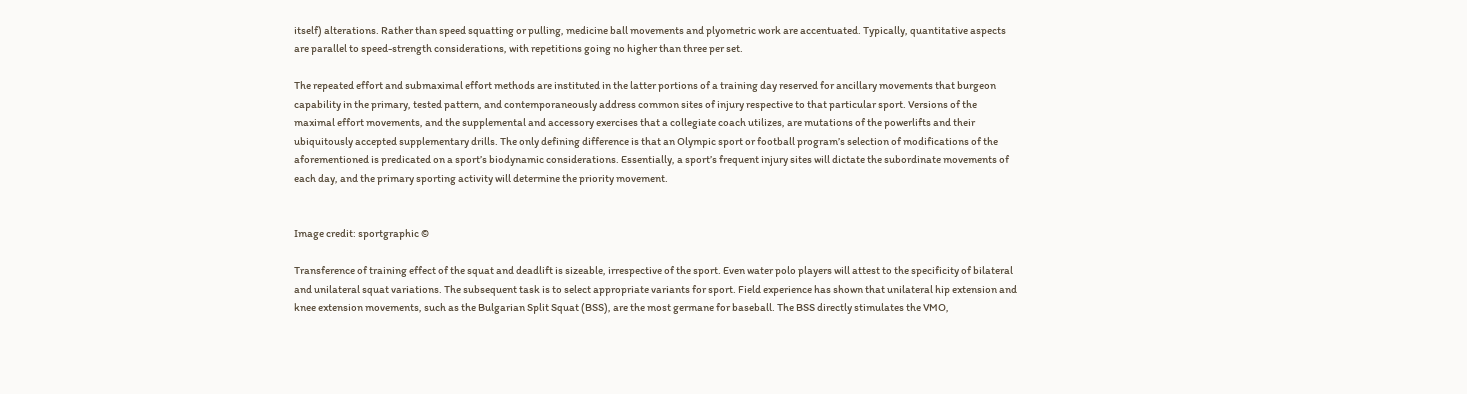itself) alterations. Rather than speed squatting or pulling, medicine ball movements and plyometric work are accentuated. Typically, quantitative aspects are parallel to speed-strength considerations, with repetitions going no higher than three per set.

The repeated effort and submaximal effort methods are instituted in the latter portions of a training day reserved for ancillary movements that burgeon capability in the primary, tested pattern, and contemporaneously address common sites of injury respective to that particular sport. Versions of the maximal effort movements, and the supplemental and accessory exercises that a collegiate coach utilizes, are mutations of the powerlifts and their ubiquitously accepted supplementary drills. The only defining difference is that an Olympic sport or football program’s selection of modifications of the aforementioned is predicated on a sport’s biodynamic considerations. Essentially, a sport’s frequent injury sites will dictate the subordinate movements of each day, and the primary sporting activity will determine the priority movement.


Image credit: sportgraphic ©

Transference of training effect of the squat and deadlift is sizeable, irrespective of the sport. Even water polo players will attest to the specificity of bilateral and unilateral squat variations. The subsequent task is to select appropriate variants for sport. Field experience has shown that unilateral hip extension and knee extension movements, such as the Bulgarian Split Squat (BSS), are the most germane for baseball. The BSS directly stimulates the VMO,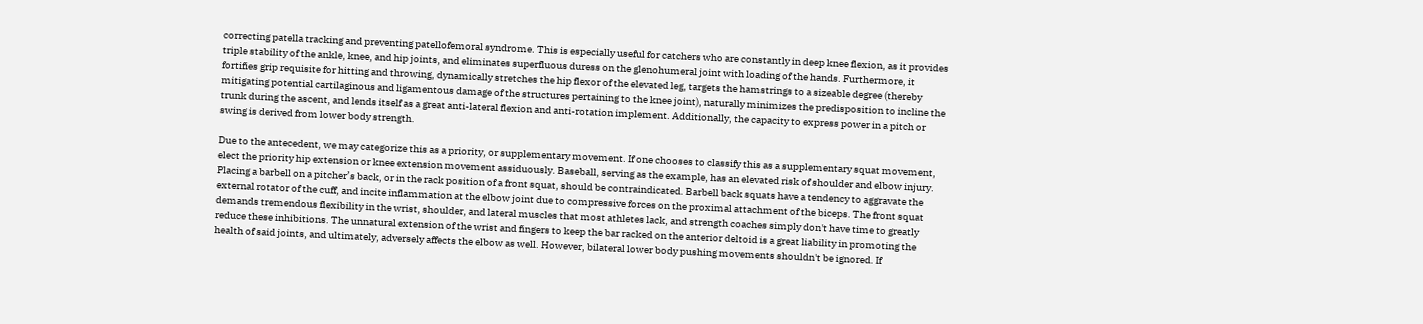correcting patella tracking and preventing patellofemoral syndrome. This is especially useful for catchers who are constantly in deep knee flexion, as it provides triple stability of the ankle, knee, and hip joints, and eliminates superfluous duress on the glenohumeral joint with loading of the hands. Furthermore, it fortifies grip requisite for hitting and throwing, dynamically stretches the hip flexor of the elevated leg, targets the hamstrings to a sizeable degree (thereby mitigating potential cartilaginous and ligamentous damage of the structures pertaining to the knee joint), naturally minimizes the predisposition to incline the trunk during the ascent, and lends itself as a great anti-lateral flexion and anti-rotation implement. Additionally, the capacity to express power in a pitch or swing is derived from lower body strength.

Due to the antecedent, we may categorize this as a priority, or supplementary movement. If one chooses to classify this as a supplementary squat movement, elect the priority hip extension or knee extension movement assiduously. Baseball, serving as the example, has an elevated risk of shoulder and elbow injury. Placing a barbell on a pitcher’s back, or in the rack position of a front squat, should be contraindicated. Barbell back squats have a tendency to aggravate the external rotator of the cuff, and incite inflammation at the elbow joint due to compressive forces on the proximal attachment of the biceps. The front squat demands tremendous flexibility in the wrist, shoulder, and lateral muscles that most athletes lack, and strength coaches simply don't have time to greatly reduce these inhibitions. The unnatural extension of the wrist and fingers to keep the bar racked on the anterior deltoid is a great liability in promoting the health of said joints, and ultimately, adversely affects the elbow as well. However, bilateral lower body pushing movements shouldn't be ignored. If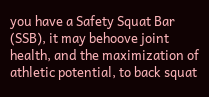you have a Safety Squat Bar (SSB), it may behoove joint health, and the maximization of athletic potential, to back squat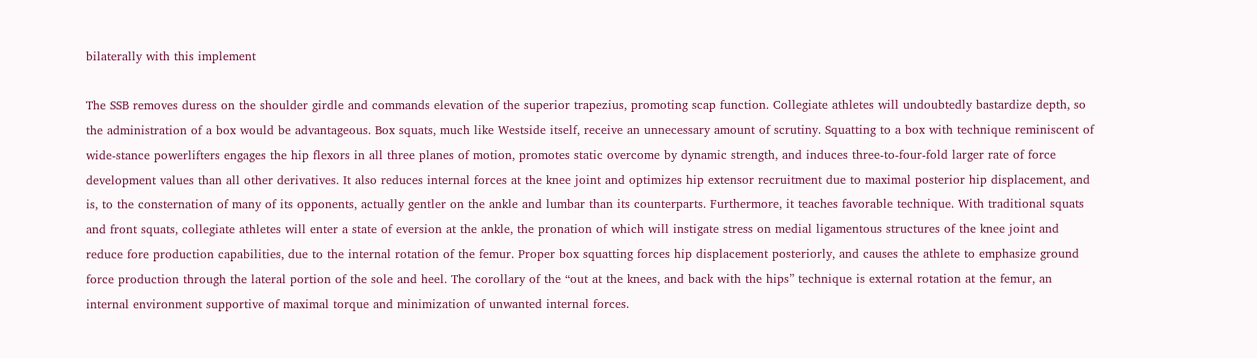bilaterally with this implement

The SSB removes duress on the shoulder girdle and commands elevation of the superior trapezius, promoting scap function. Collegiate athletes will undoubtedly bastardize depth, so the administration of a box would be advantageous. Box squats, much like Westside itself, receive an unnecessary amount of scrutiny. Squatting to a box with technique reminiscent of wide-stance powerlifters engages the hip flexors in all three planes of motion, promotes static overcome by dynamic strength, and induces three-to-four-fold larger rate of force development values than all other derivatives. It also reduces internal forces at the knee joint and optimizes hip extensor recruitment due to maximal posterior hip displacement, and is, to the consternation of many of its opponents, actually gentler on the ankle and lumbar than its counterparts. Furthermore, it teaches favorable technique. With traditional squats and front squats, collegiate athletes will enter a state of eversion at the ankle, the pronation of which will instigate stress on medial ligamentous structures of the knee joint and reduce fore production capabilities, due to the internal rotation of the femur. Proper box squatting forces hip displacement posteriorly, and causes the athlete to emphasize ground force production through the lateral portion of the sole and heel. The corollary of the “out at the knees, and back with the hips” technique is external rotation at the femur, an internal environment supportive of maximal torque and minimization of unwanted internal forces.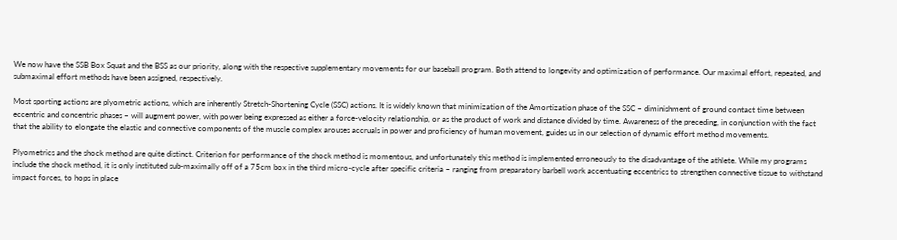We now have the SSB Box Squat and the BSS as our priority, along with the respective supplementary movements for our baseball program. Both attend to longevity and optimization of performance. Our maximal effort, repeated, and submaximal effort methods have been assigned, respectively.

Most sporting actions are plyometric actions, which are inherently Stretch-Shortening Cycle (SSC) actions. It is widely known that minimization of the Amortization phase of the SSC – diminishment of ground contact time between eccentric and concentric phases – will augment power, with power being expressed as either a force-velocity relationship, or as the product of work and distance divided by time. Awareness of the preceding, in conjunction with the fact that the ability to elongate the elastic and connective components of the muscle complex arouses accruals in power and proficiency of human movement, guides us in our selection of dynamic effort method movements.

Plyometrics and the shock method are quite distinct. Criterion for performance of the shock method is momentous, and unfortunately this method is implemented erroneously to the disadvantage of the athlete. While my programs include the shock method, it is only instituted sub-maximally off of a 75cm box in the third micro-cycle after specific criteria – ranging from preparatory barbell work accentuating eccentrics to strengthen connective tissue to withstand impact forces, to hops in place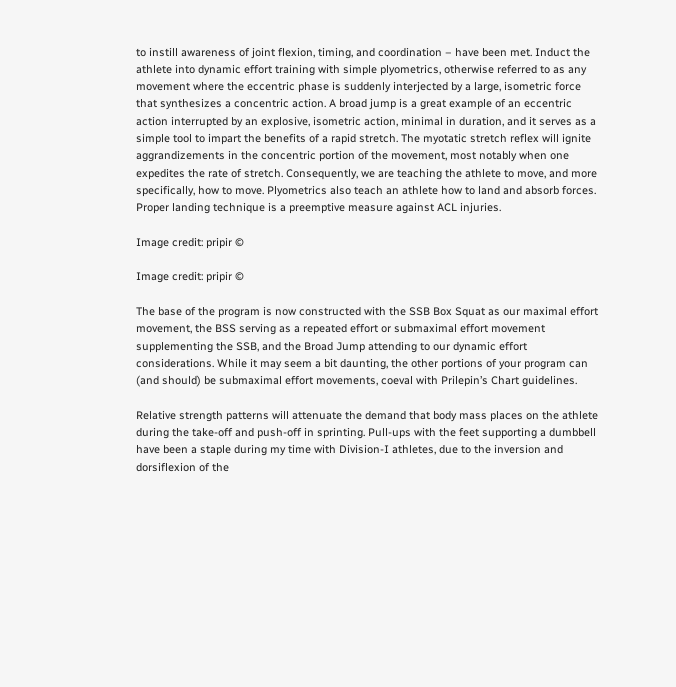to instill awareness of joint flexion, timing, and coordination – have been met. Induct the athlete into dynamic effort training with simple plyometrics, otherwise referred to as any movement where the eccentric phase is suddenly interjected by a large, isometric force that synthesizes a concentric action. A broad jump is a great example of an eccentric action interrupted by an explosive, isometric action, minimal in duration, and it serves as a simple tool to impart the benefits of a rapid stretch. The myotatic stretch reflex will ignite aggrandizements in the concentric portion of the movement, most notably when one expedites the rate of stretch. Consequently, we are teaching the athlete to move, and more specifically, how to move. Plyometrics also teach an athlete how to land and absorb forces. Proper landing technique is a preemptive measure against ACL injuries.

Image credit: pripir ©

Image credit: pripir ©

The base of the program is now constructed with the SSB Box Squat as our maximal effort movement, the BSS serving as a repeated effort or submaximal effort movement supplementing the SSB, and the Broad Jump attending to our dynamic effort considerations. While it may seem a bit daunting, the other portions of your program can (and should) be submaximal effort movements, coeval with Prilepin’s Chart guidelines.

Relative strength patterns will attenuate the demand that body mass places on the athlete during the take-off and push-off in sprinting. Pull-ups with the feet supporting a dumbbell have been a staple during my time with Division-I athletes, due to the inversion and dorsiflexion of the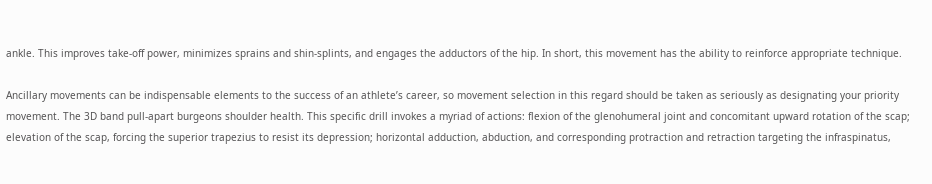ankle. This improves take-off power, minimizes sprains and shin-splints, and engages the adductors of the hip. In short, this movement has the ability to reinforce appropriate technique.

Ancillary movements can be indispensable elements to the success of an athlete’s career, so movement selection in this regard should be taken as seriously as designating your priority movement. The 3D band pull-apart burgeons shoulder health. This specific drill invokes a myriad of actions: flexion of the glenohumeral joint and concomitant upward rotation of the scap; elevation of the scap, forcing the superior trapezius to resist its depression; horizontal adduction, abduction, and corresponding protraction and retraction targeting the infraspinatus,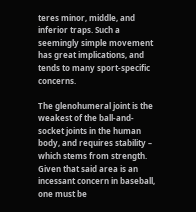teres minor, middle, and inferior traps. Such a seemingly simple movement has great implications, and tends to many sport-specific concerns.

The glenohumeral joint is the weakest of the ball-and-socket joints in the human body, and requires stability – which stems from strength. Given that said area is an incessant concern in baseball, one must be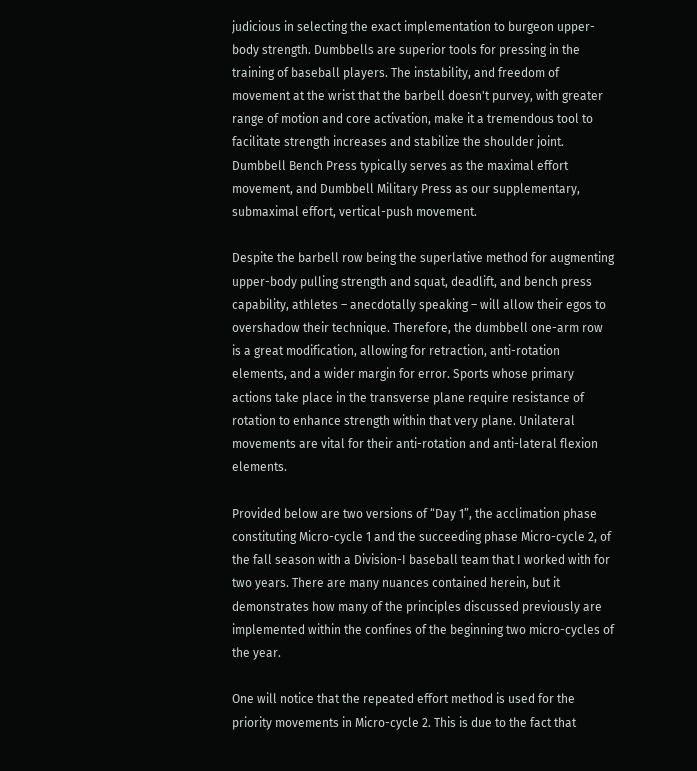judicious in selecting the exact implementation to burgeon upper-body strength. Dumbbells are superior tools for pressing in the training of baseball players. The instability, and freedom of movement at the wrist that the barbell doesn't purvey, with greater range of motion and core activation, make it a tremendous tool to facilitate strength increases and stabilize the shoulder joint. Dumbbell Bench Press typically serves as the maximal effort movement, and Dumbbell Military Press as our supplementary, submaximal effort, vertical-push movement.

Despite the barbell row being the superlative method for augmenting upper-body pulling strength and squat, deadlift, and bench press capability, athletes – anecdotally speaking – will allow their egos to overshadow their technique. Therefore, the dumbbell one-arm row is a great modification, allowing for retraction, anti-rotation elements, and a wider margin for error. Sports whose primary actions take place in the transverse plane require resistance of rotation to enhance strength within that very plane. Unilateral movements are vital for their anti-rotation and anti-lateral flexion elements.

Provided below are two versions of “Day 1”, the acclimation phase constituting Micro-cycle 1 and the succeeding phase Micro-cycle 2, of the fall season with a Division-I baseball team that I worked with for two years. There are many nuances contained herein, but it demonstrates how many of the principles discussed previously are implemented within the confines of the beginning two micro-cycles of the year.

One will notice that the repeated effort method is used for the priority movements in Micro-cycle 2. This is due to the fact that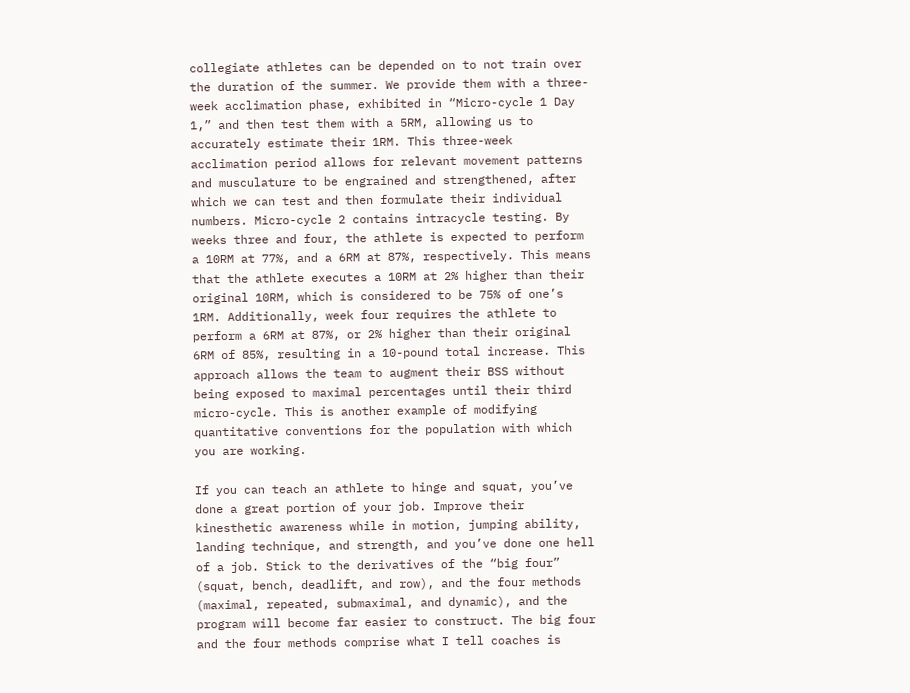collegiate athletes can be depended on to not train over the duration of the summer. We provide them with a three-week acclimation phase, exhibited in “Micro-cycle 1 Day 1,” and then test them with a 5RM, allowing us to accurately estimate their 1RM. This three-week acclimation period allows for relevant movement patterns and musculature to be engrained and strengthened, after which we can test and then formulate their individual numbers. Micro-cycle 2 contains intracycle testing. By weeks three and four, the athlete is expected to perform a 10RM at 77%, and a 6RM at 87%, respectively. This means that the athlete executes a 10RM at 2% higher than their original 10RM, which is considered to be 75% of one’s 1RM. Additionally, week four requires the athlete to perform a 6RM at 87%, or 2% higher than their original 6RM of 85%, resulting in a 10-pound total increase. This approach allows the team to augment their BSS without being exposed to maximal percentages until their third micro-cycle. This is another example of modifying quantitative conventions for the population with which you are working.

If you can teach an athlete to hinge and squat, you’ve done a great portion of your job. Improve their kinesthetic awareness while in motion, jumping ability, landing technique, and strength, and you’ve done one hell of a job. Stick to the derivatives of the “big four” (squat, bench, deadlift, and row), and the four methods (maximal, repeated, submaximal, and dynamic), and the program will become far easier to construct. The big four and the four methods comprise what I tell coaches is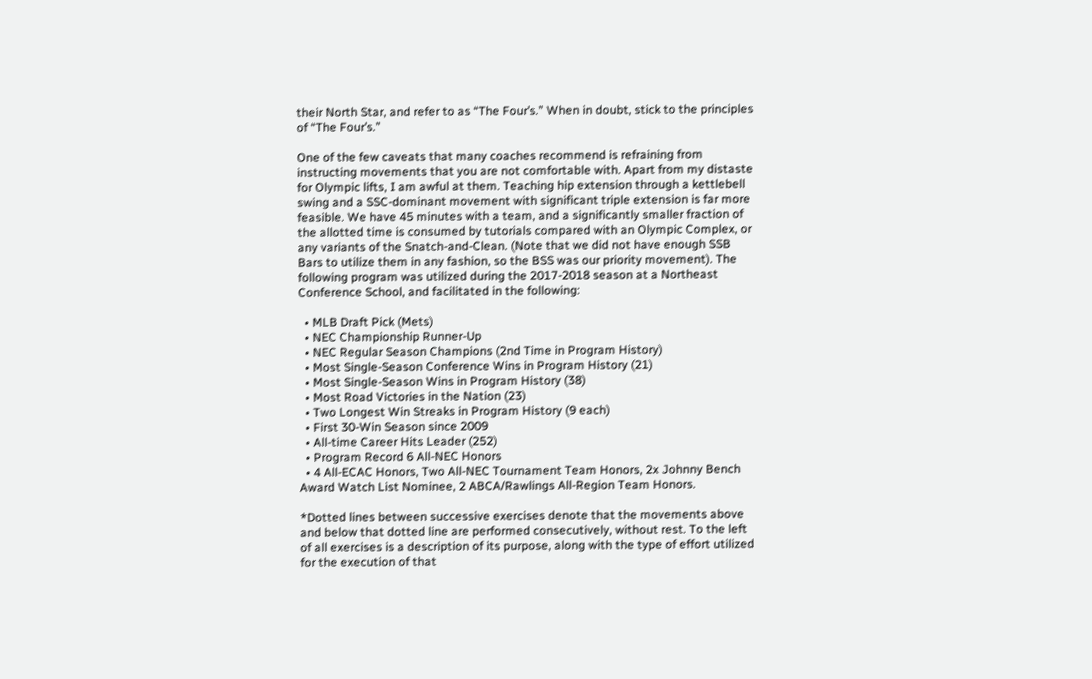their North Star, and refer to as “The Four’s.” When in doubt, stick to the principles of “The Four’s.”

One of the few caveats that many coaches recommend is refraining from instructing movements that you are not comfortable with. Apart from my distaste for Olympic lifts, I am awful at them. Teaching hip extension through a kettlebell swing and a SSC-dominant movement with significant triple extension is far more feasible. We have 45 minutes with a team, and a significantly smaller fraction of the allotted time is consumed by tutorials compared with an Olympic Complex, or any variants of the Snatch-and-Clean. (Note that we did not have enough SSB Bars to utilize them in any fashion, so the BSS was our priority movement). The following program was utilized during the 2017-2018 season at a Northeast Conference School, and facilitated in the following:

  • MLB Draft Pick (Mets)
  • NEC Championship Runner-Up
  • NEC Regular Season Champions (2nd Time in Program History)
  • Most Single-Season Conference Wins in Program History (21)
  • Most Single-Season Wins in Program History (38)
  • Most Road Victories in the Nation (23)
  • Two Longest Win Streaks in Program History (9 each)
  • First 30-Win Season since 2009
  • All-time Career Hits Leader (252)
  • Program Record 6 All-NEC Honors
  • 4 All-ECAC Honors, Two All-NEC Tournament Team Honors, 2x Johnny Bench Award Watch List Nominee, 2 ABCA/Rawlings All-Region Team Honors.

*Dotted lines between successive exercises denote that the movements above and below that dotted line are performed consecutively, without rest. To the left of all exercises is a description of its purpose, along with the type of effort utilized for the execution of that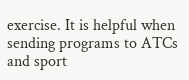exercise. It is helpful when sending programs to ATCs and sport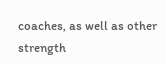coaches, as well as other strength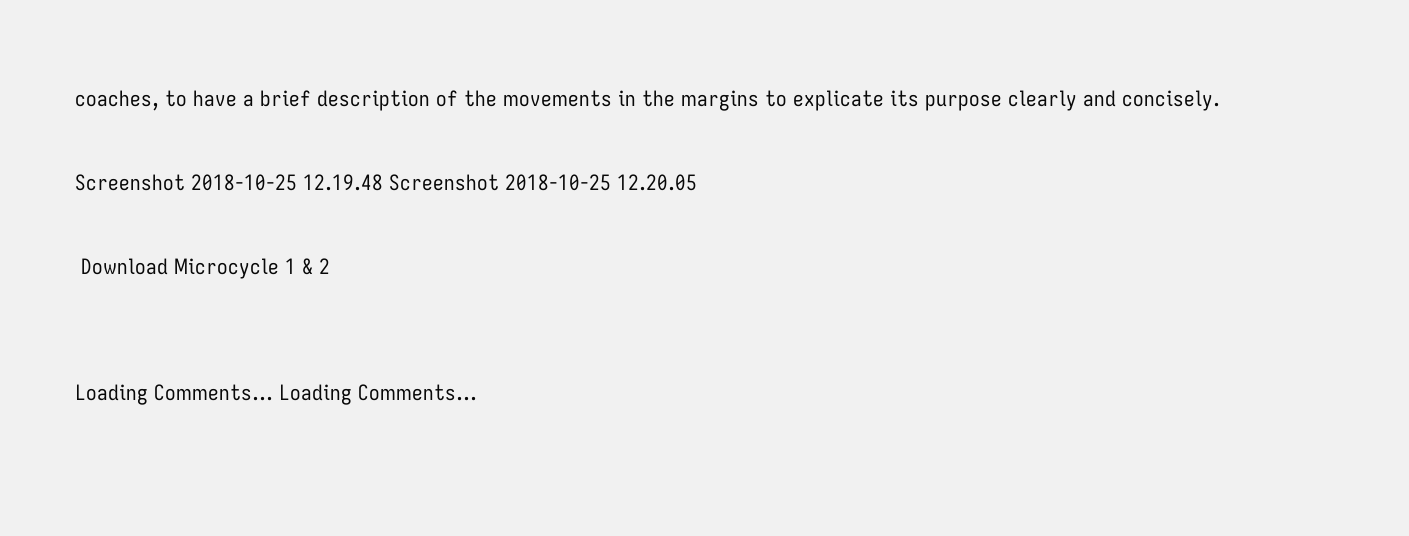coaches, to have a brief description of the movements in the margins to explicate its purpose clearly and concisely.

Screenshot 2018-10-25 12.19.48 Screenshot 2018-10-25 12.20.05

 Download Microcycle 1 & 2


Loading Comments... Loading Comments...